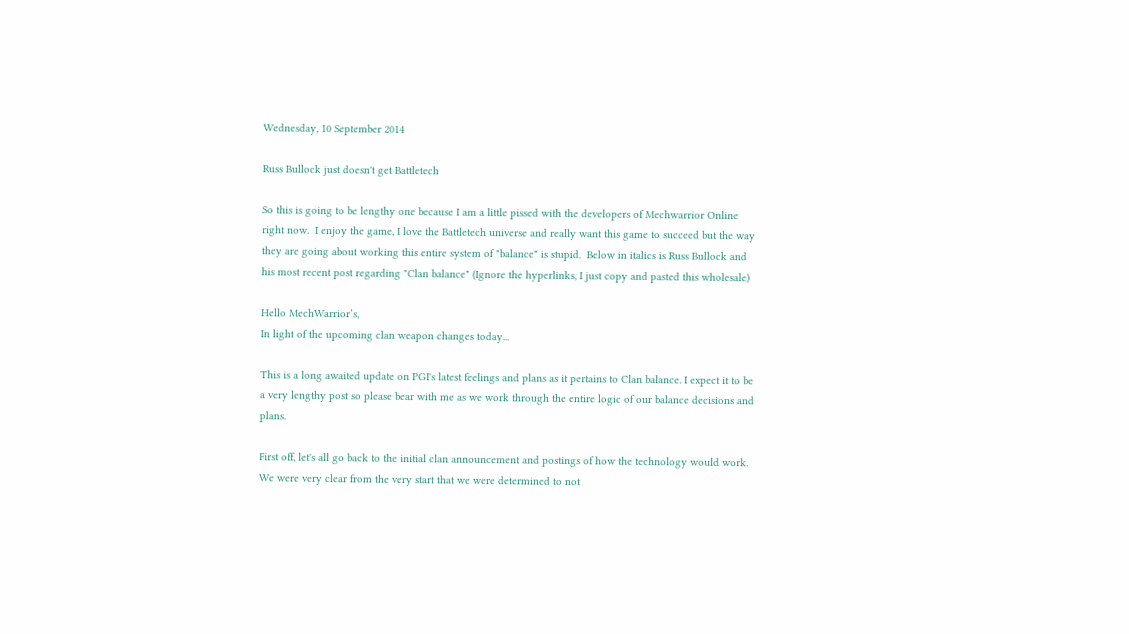Wednesday, 10 September 2014

Russ Bullock just doesn't get Battletech

So this is going to be lengthy one because I am a little pissed with the developers of Mechwarrior Online right now.  I enjoy the game, I love the Battletech universe and really want this game to succeed but the way they are going about working this entire system of "balance" is stupid.  Below in italics is Russ Bullock and his most recent post regarding "Clan balance" (Ignore the hyperlinks, I just copy and pasted this wholesale)

Hello MechWarrior’s,
In light of the upcoming clan weapon changes today...

This is a long awaited update on PGI's latest feelings and plans as it pertains to Clan balance. I expect it to be a very lengthy post so please bear with me as we work through the entire logic of our balance decisions and plans.

First off, let's all go back to the initial clan announcement and postings of how the technology would work. We were very clear from the very start that we were determined to not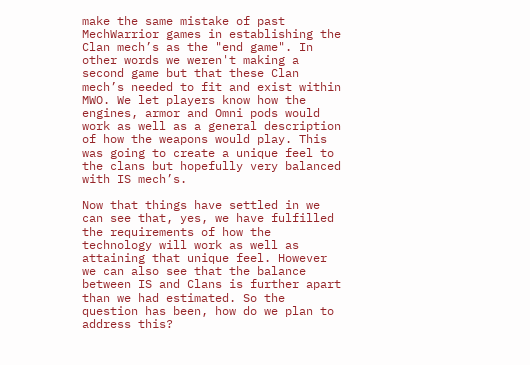make the same mistake of past MechWarrior games in establishing the Clan mech’s as the "end game". In other words we weren't making a second game but that these Clan mech’s needed to fit and exist within MWO. We let players know how the engines, armor and Omni pods would work as well as a general description of how the weapons would play. This was going to create a unique feel to the clans but hopefully very balanced with IS mech’s.

Now that things have settled in we can see that, yes, we have fulfilled the requirements of how the technology will work as well as attaining that unique feel. However we can also see that the balance between IS and Clans is further apart than we had estimated. So the question has been, how do we plan to address this?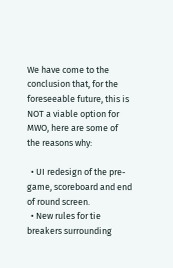We have come to the conclusion that, for the foreseeable future, this is NOT a viable option for MWO, here are some of the reasons why:

  • UI redesign of the pre-game, scoreboard and end of round screen.
  • New rules for tie breakers surrounding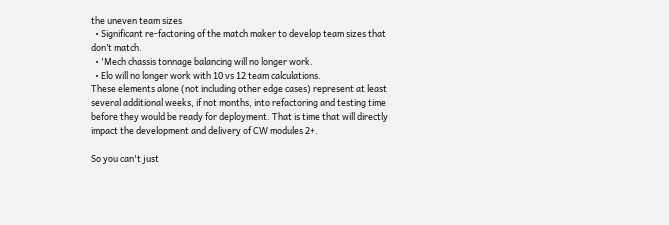the uneven team sizes
  • Significant re-factoring of the match maker to develop team sizes that don’t match.
  • 'Mech chassis tonnage balancing will no longer work.
  • Elo will no longer work with 10 vs 12 team calculations.
These elements alone (not including other edge cases) represent at least several additional weeks, if not months, into refactoring and testing time before they would be ready for deployment. That is time that will directly impact the development and delivery of CW modules 2+.

So you can't just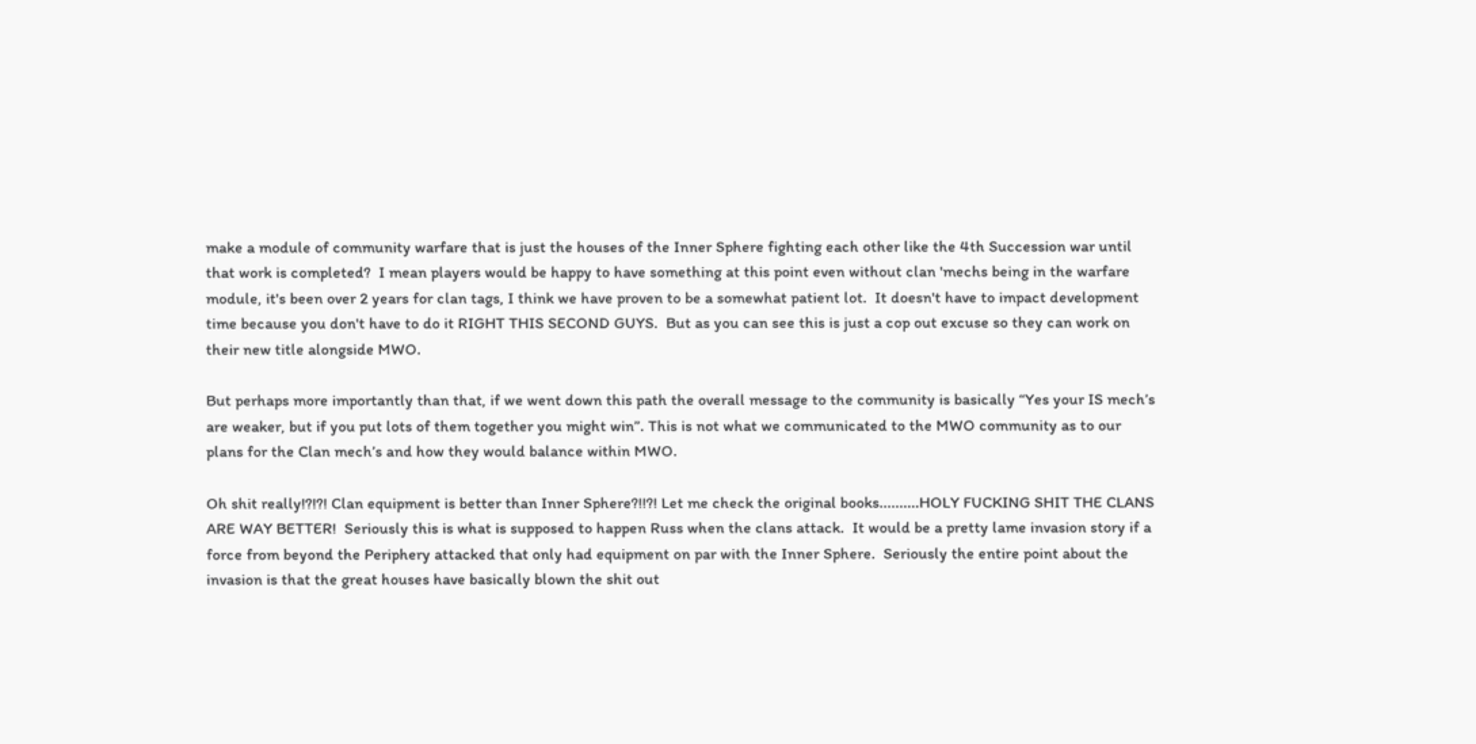make a module of community warfare that is just the houses of the Inner Sphere fighting each other like the 4th Succession war until that work is completed?  I mean players would be happy to have something at this point even without clan 'mechs being in the warfare module, it's been over 2 years for clan tags, I think we have proven to be a somewhat patient lot.  It doesn't have to impact development time because you don't have to do it RIGHT THIS SECOND GUYS.  But as you can see this is just a cop out excuse so they can work on their new title alongside MWO.

But perhaps more importantly than that, if we went down this path the overall message to the community is basically “Yes your IS mech’s are weaker, but if you put lots of them together you might win”. This is not what we communicated to the MWO community as to our plans for the Clan mech’s and how they would balance within MWO.

Oh shit really!?!?! Clan equipment is better than Inner Sphere?!!?! Let me check the original books..........HOLY FUCKING SHIT THE CLANS ARE WAY BETTER!  Seriously this is what is supposed to happen Russ when the clans attack.  It would be a pretty lame invasion story if a force from beyond the Periphery attacked that only had equipment on par with the Inner Sphere.  Seriously the entire point about the invasion is that the great houses have basically blown the shit out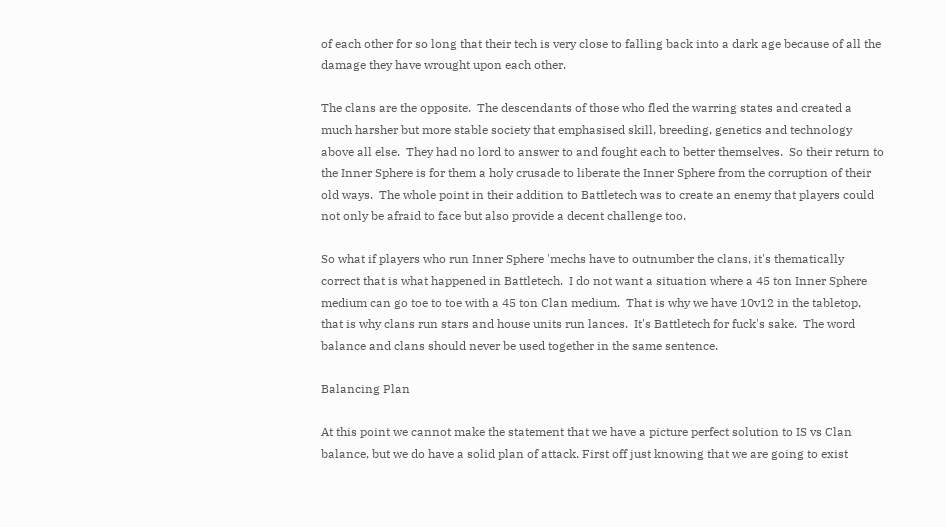of each other for so long that their tech is very close to falling back into a dark age because of all the damage they have wrought upon each other.

The clans are the opposite.  The descendants of those who fled the warring states and created a much harsher but more stable society that emphasised skill, breeding, genetics and technology above all else.  They had no lord to answer to and fought each to better themselves.  So their return to the Inner Sphere is for them a holy crusade to liberate the Inner Sphere from the corruption of their old ways.  The whole point in their addition to Battletech was to create an enemy that players could not only be afraid to face but also provide a decent challenge too.

So what if players who run Inner Sphere 'mechs have to outnumber the clans, it's thematically correct that is what happened in Battletech.  I do not want a situation where a 45 ton Inner Sphere medium can go toe to toe with a 45 ton Clan medium.  That is why we have 10v12 in the tabletop, that is why clans run stars and house units run lances.  It's Battletech for fuck's sake.  The word balance and clans should never be used together in the same sentence.

Balancing Plan

At this point we cannot make the statement that we have a picture perfect solution to IS vs Clan balance, but we do have a solid plan of attack. First off just knowing that we are going to exist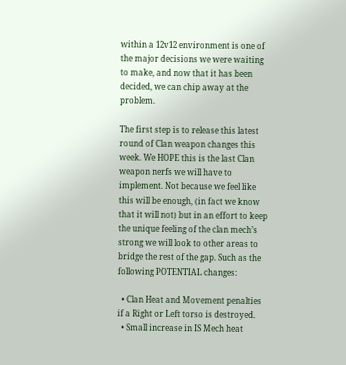within a 12v12 environment is one of the major decisions we were waiting to make, and now that it has been decided, we can chip away at the problem.

The first step is to release this latest round of Clan weapon changes this week. We HOPE this is the last Clan weapon nerfs we will have to implement. Not because we feel like this will be enough, (in fact we know that it will not) but in an effort to keep the unique feeling of the clan mech’s strong we will look to other areas to bridge the rest of the gap. Such as the following POTENTIAL changes:

  • Clan Heat and Movement penalties if a Right or Left torso is destroyed.
  • Small increase in IS Mech heat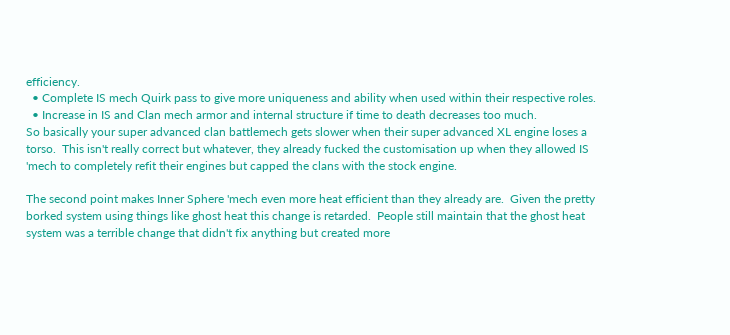efficiency.
  • Complete IS mech Quirk pass to give more uniqueness and ability when used within their respective roles.
  • Increase in IS and Clan mech armor and internal structure if time to death decreases too much.
So basically your super advanced clan battlemech gets slower when their super advanced XL engine loses a torso.  This isn't really correct but whatever, they already fucked the customisation up when they allowed IS 'mech to completely refit their engines but capped the clans with the stock engine.

The second point makes Inner Sphere 'mech even more heat efficient than they already are.  Given the pretty borked system using things like ghost heat this change is retarded.  People still maintain that the ghost heat system was a terrible change that didn't fix anything but created more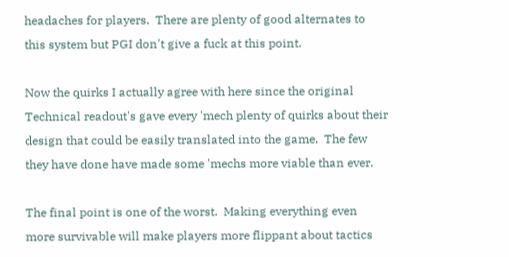headaches for players.  There are plenty of good alternates to this system but PGI don't give a fuck at this point.

Now the quirks I actually agree with here since the original Technical readout's gave every 'mech plenty of quirks about their design that could be easily translated into the game.  The few they have done have made some 'mechs more viable than ever.

The final point is one of the worst.  Making everything even more survivable will make players more flippant about tactics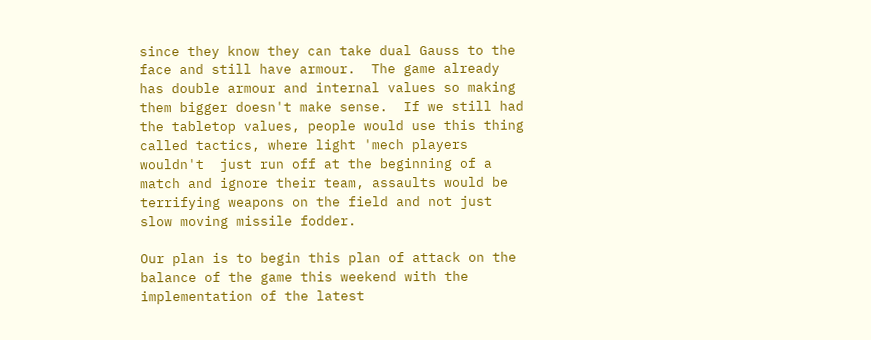since they know they can take dual Gauss to the face and still have armour.  The game already has double armour and internal values so making them bigger doesn't make sense.  If we still had the tabletop values, people would use this thing called tactics, where light 'mech players wouldn't  just run off at the beginning of a match and ignore their team, assaults would be terrifying weapons on the field and not just slow moving missile fodder.

Our plan is to begin this plan of attack on the balance of the game this weekend with the implementation of the latest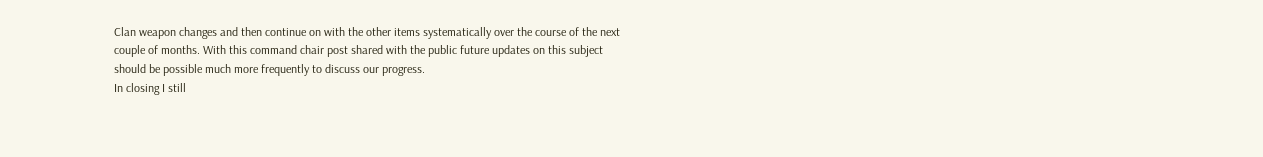Clan weapon changes and then continue on with the other items systematically over the course of the next couple of months. With this command chair post shared with the public future updates on this subject should be possible much more frequently to discuss our progress.
In closing I still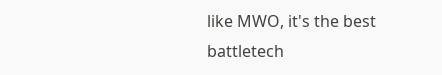like MWO, it's the best battletech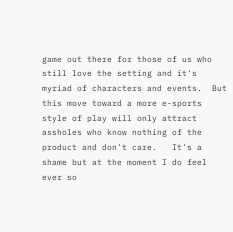game out there for those of us who still love the setting and it's myriad of characters and events.  But this move toward a more e-sports style of play will only attract assholes who know nothing of the product and don't care.   It's a shame but at the moment I do feel ever so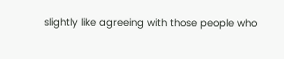slightly like agreeing with those people who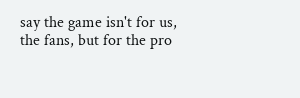say the game isn't for us, the fans, but for the pro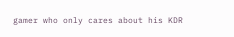gamer who only cares about his KDR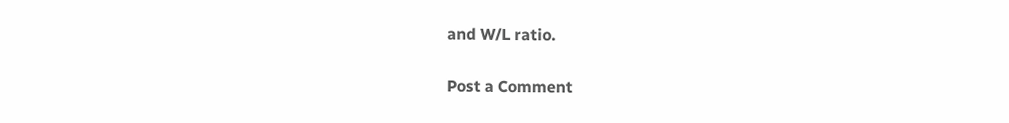and W/L ratio.


Post a Comment